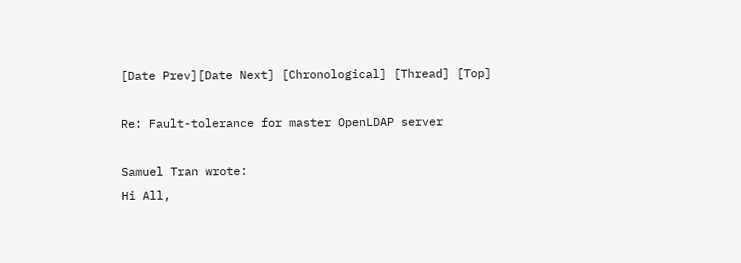[Date Prev][Date Next] [Chronological] [Thread] [Top]

Re: Fault-tolerance for master OpenLDAP server

Samuel Tran wrote:
Hi All,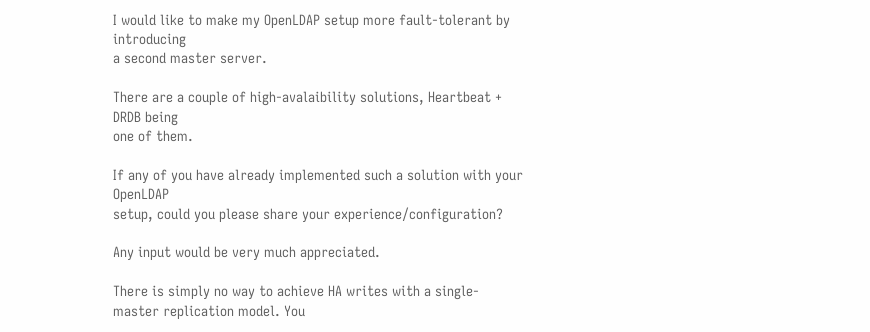I would like to make my OpenLDAP setup more fault-tolerant by introducing
a second master server.

There are a couple of high-avalaibility solutions, Heartbeat + DRDB being
one of them.

If any of you have already implemented such a solution with your OpenLDAP
setup, could you please share your experience/configuration?

Any input would be very much appreciated.

There is simply no way to achieve HA writes with a single-master replication model. You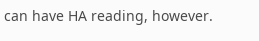can have HA reading, however.